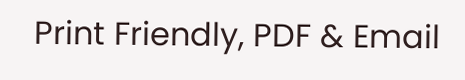Print Friendly, PDF & Email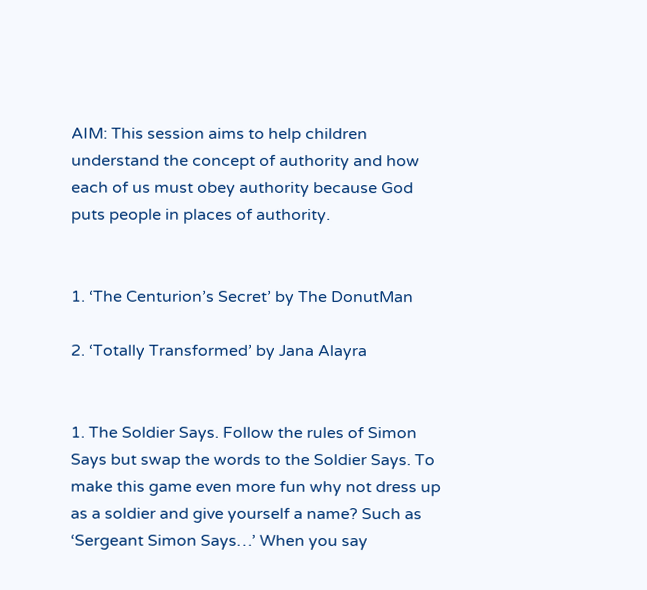AIM: This session aims to help children understand the concept of authority and how each of us must obey authority because God puts people in places of authority.


1. ‘The Centurion’s Secret’ by The DonutMan

2. ‘Totally Transformed’ by Jana Alayra


1. The Soldier Says. Follow the rules of Simon Says but swap the words to the Soldier Says. To make this game even more fun why not dress up as a soldier and give yourself a name? Such as ‘Sergeant Simon Says…’ When you say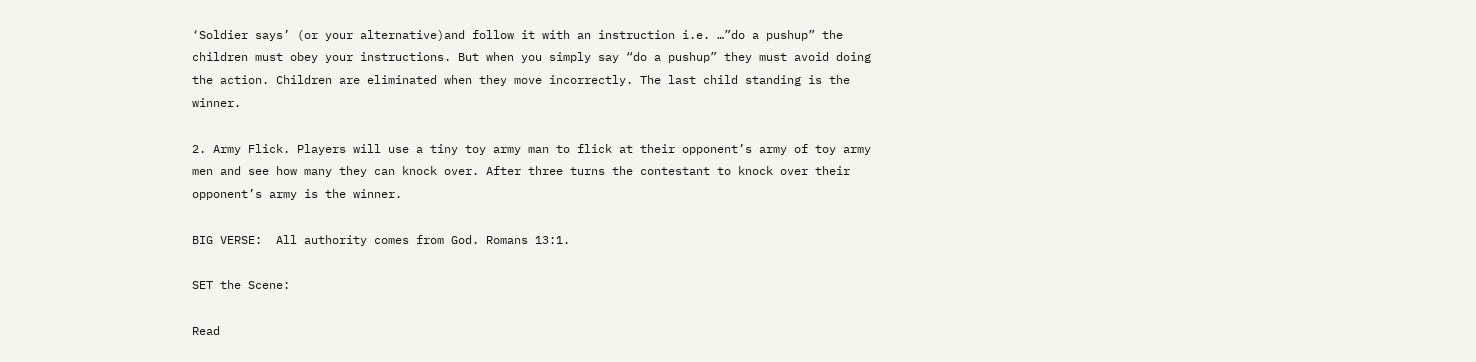‘Soldier says’ (or your alternative)and follow it with an instruction i.e. …”do a pushup” the children must obey your instructions. But when you simply say “do a pushup” they must avoid doing the action. Children are eliminated when they move incorrectly. The last child standing is the winner.

2. Army Flick. Players will use a tiny toy army man to flick at their opponent’s army of toy army men and see how many they can knock over. After three turns the contestant to knock over their opponent’s army is the winner.

BIG VERSE:  All authority comes from God. Romans 13:1.

SET the Scene:

Read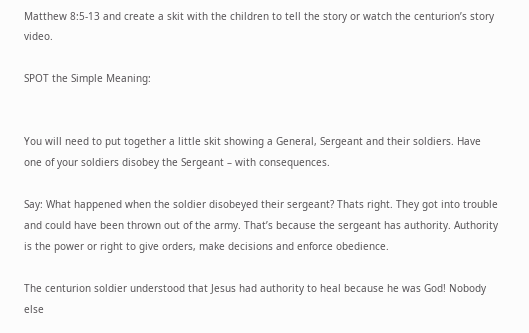Matthew 8:5-13 and create a skit with the children to tell the story or watch the centurion’s story video.

SPOT the Simple Meaning:


You will need to put together a little skit showing a General, Sergeant and their soldiers. Have one of your soldiers disobey the Sergeant – with consequences.

Say: What happened when the soldier disobeyed their sergeant? Thats right. They got into trouble and could have been thrown out of the army. That’s because the sergeant has authority. Authority is the power or right to give orders, make decisions and enforce obedience.

The centurion soldier understood that Jesus had authority to heal because he was God! Nobody else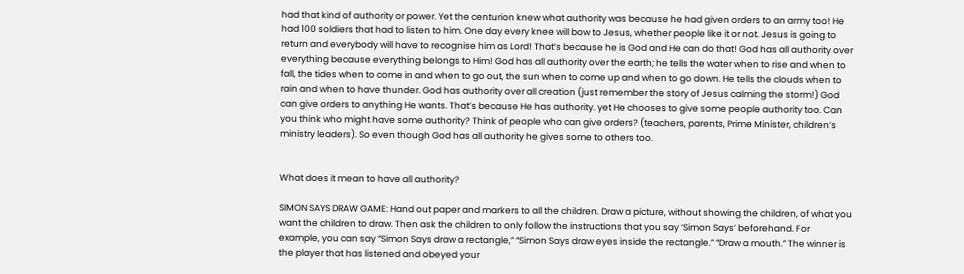had that kind of authority or power. Yet the centurion knew what authority was because he had given orders to an army too! He had 100 soldiers that had to listen to him. One day every knee will bow to Jesus, whether people like it or not. Jesus is going to return and everybody will have to recognise him as Lord! That’s because he is God and He can do that! God has all authority over everything because everything belongs to Him! God has all authority over the earth; he tells the water when to rise and when to fall, the tides when to come in and when to go out, the sun when to come up and when to go down. He tells the clouds when to rain and when to have thunder. God has authority over all creation (just remember the story of Jesus calming the storm!) God can give orders to anything He wants. That’s because He has authority. yet He chooses to give some people authority too. Can you think who might have some authority? Think of people who can give orders? (teachers, parents, Prime Minister, children’s ministry leaders). So even though God has all authority he gives some to others too.


What does it mean to have all authority?

SIMON SAYS DRAW GAME: Hand out paper and markers to all the children. Draw a picture, without showing the children, of what you want the children to draw. Then ask the children to only follow the instructions that you say ‘Simon Says’ beforehand. For example, you can say “Simon Says draw a rectangle,” “Simon Says draw eyes inside the rectangle.” “Draw a mouth.” The winner is the player that has listened and obeyed your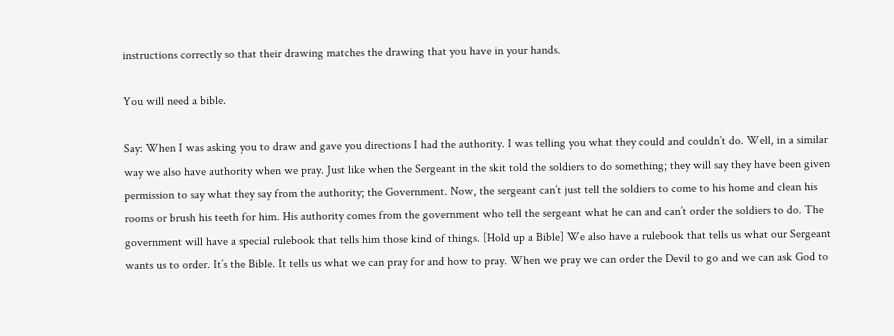instructions correctly so that their drawing matches the drawing that you have in your hands.

You will need a bible.

Say: When I was asking you to draw and gave you directions I had the authority. I was telling you what they could and couldn’t do. Well, in a similar way we also have authority when we pray. Just like when the Sergeant in the skit told the soldiers to do something; they will say they have been given permission to say what they say from the authority; the Government. Now, the sergeant can’t just tell the soldiers to come to his home and clean his rooms or brush his teeth for him. His authority comes from the government who tell the sergeant what he can and can’t order the soldiers to do. The government will have a special rulebook that tells him those kind of things. [Hold up a Bible] We also have a rulebook that tells us what our Sergeant wants us to order. It’s the Bible. It tells us what we can pray for and how to pray. When we pray we can order the Devil to go and we can ask God to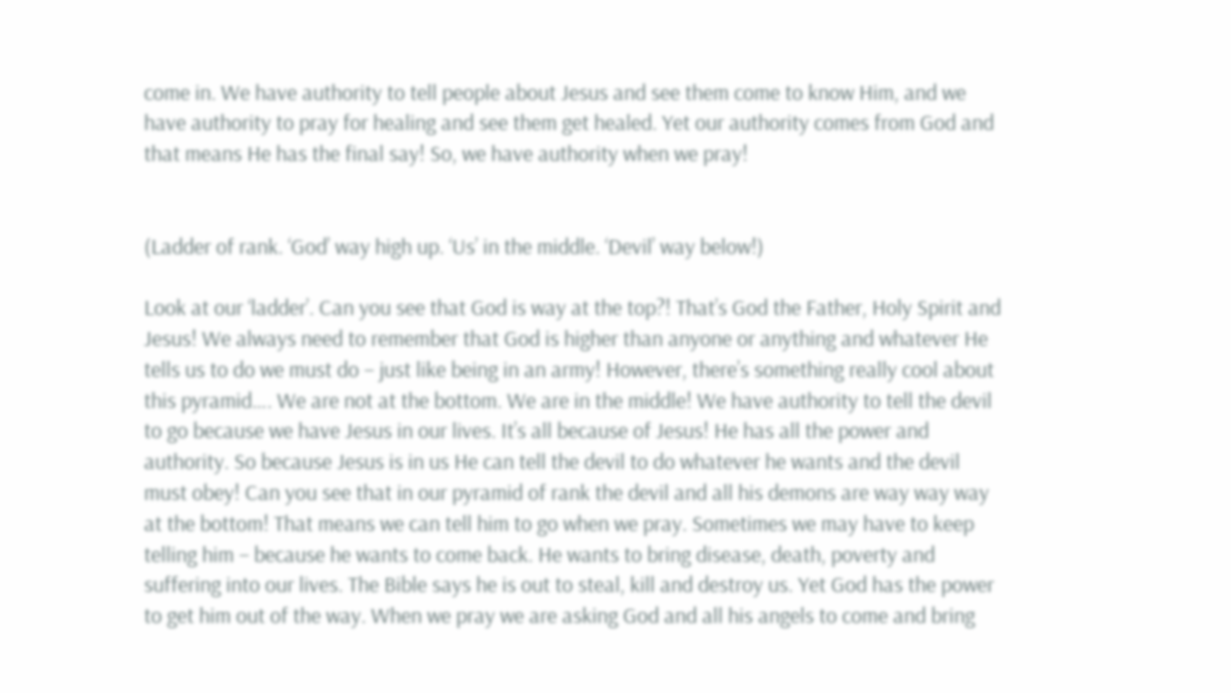come in. We have authority to tell people about Jesus and see them come to know Him, and we have authority to pray for healing and see them get healed. Yet our authority comes from God and that means He has the final say! So, we have authority when we pray!


(Ladder of rank. ‘God’ way high up. ‘Us’ in the middle. ‘Devil’ way below!)

Look at our ‘ladder’. Can you see that God is way at the top?! That’s God the Father, Holy Spirit and Jesus! We always need to remember that God is higher than anyone or anything and whatever He tells us to do we must do – just like being in an army! However, there’s something really cool about this pyramid…. We are not at the bottom. We are in the middle! We have authority to tell the devil to go because we have Jesus in our lives. It’s all because of Jesus! He has all the power and authority. So because Jesus is in us He can tell the devil to do whatever he wants and the devil must obey! Can you see that in our pyramid of rank the devil and all his demons are way way way at the bottom! That means we can tell him to go when we pray. Sometimes we may have to keep telling him – because he wants to come back. He wants to bring disease, death, poverty and suffering into our lives. The Bible says he is out to steal, kill and destroy us. Yet God has the power to get him out of the way. When we pray we are asking God and all his angels to come and bring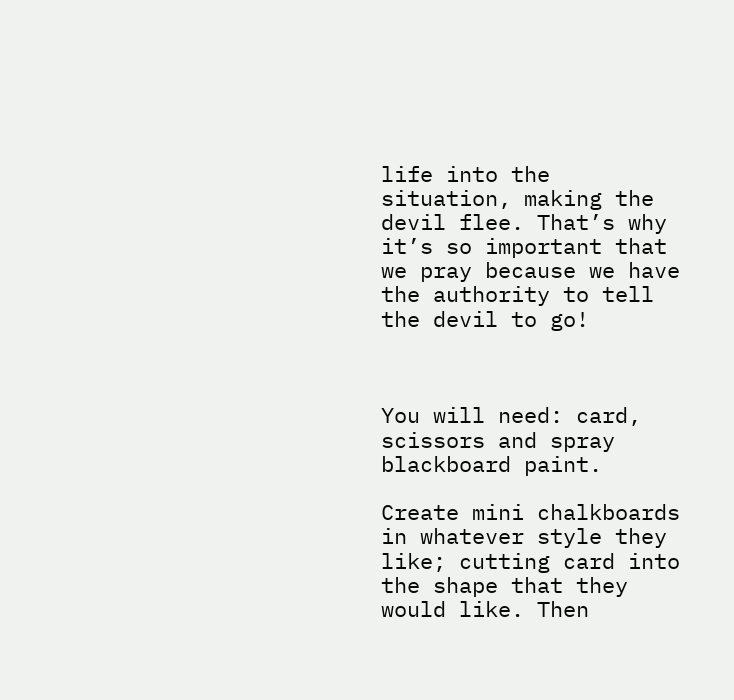life into the situation, making the devil flee. That’s why it’s so important that we pray because we have the authority to tell the devil to go!



You will need: card, scissors and spray blackboard paint.

Create mini chalkboards in whatever style they like; cutting card into the shape that they would like. Then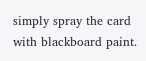simply spray the card with blackboard paint.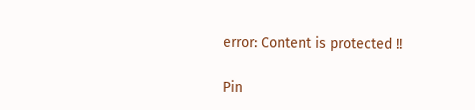error: Content is protected !!

Pin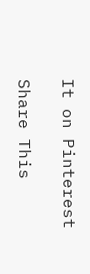It on Pinterest

Share This